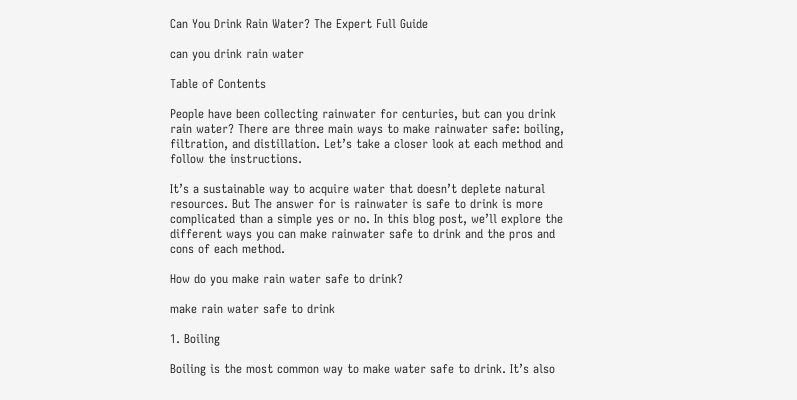Can You Drink Rain Water? The Expert Full Guide

can you drink rain water

Table of Contents

People have been collecting rainwater for centuries, but can you drink rain water? There are three main ways to make rainwater safe: boiling, filtration, and distillation. Let’s take a closer look at each method and follow the instructions.

It’s a sustainable way to acquire water that doesn’t deplete natural resources. But The answer for is rainwater is safe to drink is more complicated than a simple yes or no. In this blog post, we’ll explore the different ways you can make rainwater safe to drink and the pros and cons of each method.

How do you make rain water safe to drink?

make rain water safe to drink

1. Boiling

Boiling is the most common way to make water safe to drink. It’s also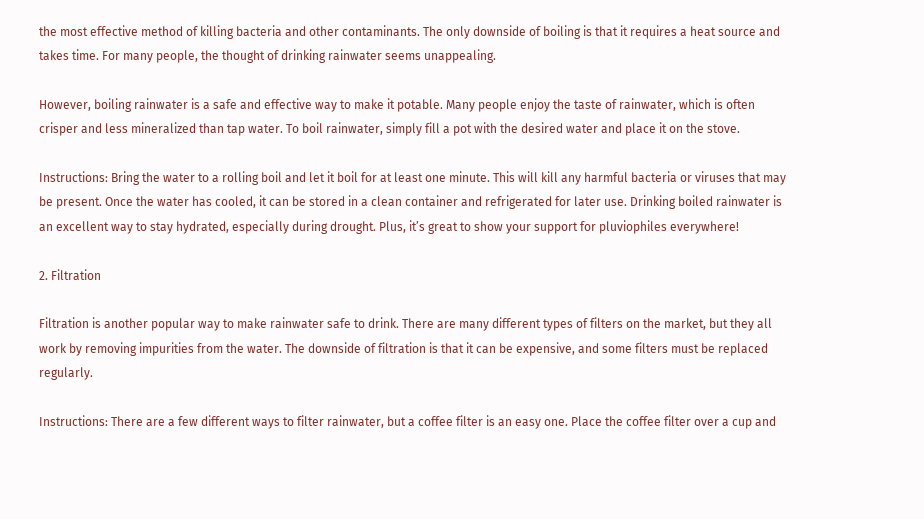the most effective method of killing bacteria and other contaminants. The only downside of boiling is that it requires a heat source and takes time. For many people, the thought of drinking rainwater seems unappealing.

However, boiling rainwater is a safe and effective way to make it potable. Many people enjoy the taste of rainwater, which is often crisper and less mineralized than tap water. To boil rainwater, simply fill a pot with the desired water and place it on the stove.

Instructions: Bring the water to a rolling boil and let it boil for at least one minute. This will kill any harmful bacteria or viruses that may be present. Once the water has cooled, it can be stored in a clean container and refrigerated for later use. Drinking boiled rainwater is an excellent way to stay hydrated, especially during drought. Plus, it’s great to show your support for pluviophiles everywhere!

2. Filtration

Filtration is another popular way to make rainwater safe to drink. There are many different types of filters on the market, but they all work by removing impurities from the water. The downside of filtration is that it can be expensive, and some filters must be replaced regularly.

Instructions: There are a few different ways to filter rainwater, but a coffee filter is an easy one. Place the coffee filter over a cup and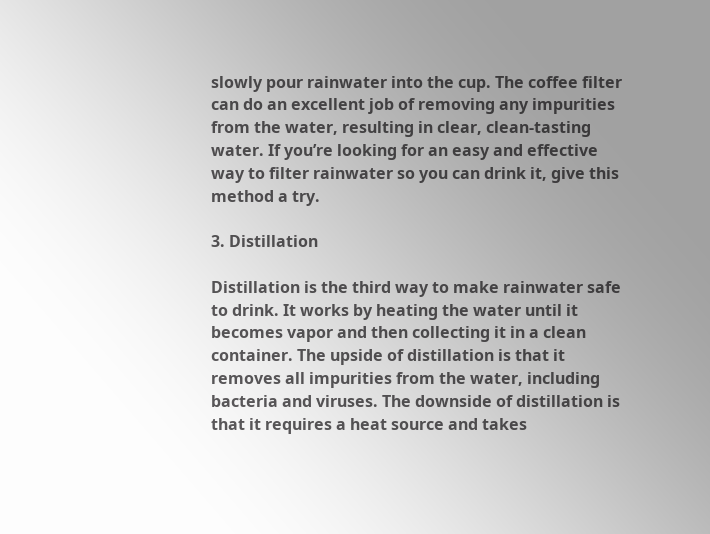slowly pour rainwater into the cup. The coffee filter can do an excellent job of removing any impurities from the water, resulting in clear, clean-tasting water. If you’re looking for an easy and effective way to filter rainwater so you can drink it, give this method a try.

3. Distillation

Distillation is the third way to make rainwater safe to drink. It works by heating the water until it becomes vapor and then collecting it in a clean container. The upside of distillation is that it removes all impurities from the water, including bacteria and viruses. The downside of distillation is that it requires a heat source and takes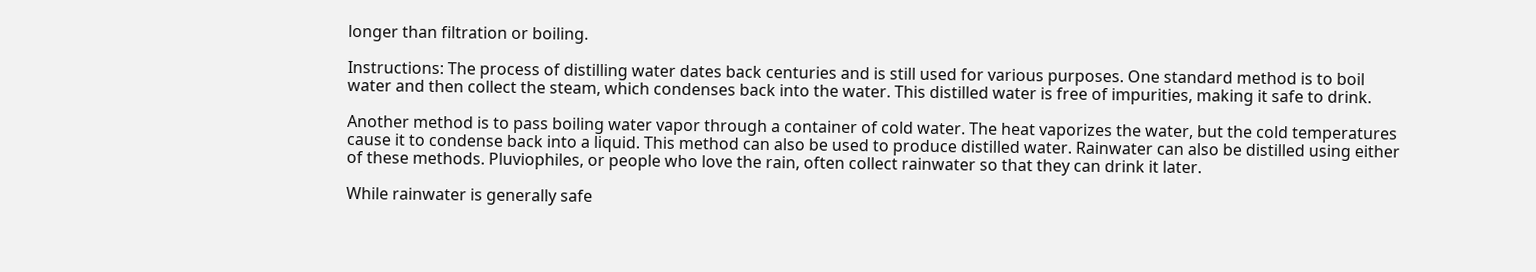longer than filtration or boiling.

Instructions: The process of distilling water dates back centuries and is still used for various purposes. One standard method is to boil water and then collect the steam, which condenses back into the water. This distilled water is free of impurities, making it safe to drink.

Another method is to pass boiling water vapor through a container of cold water. The heat vaporizes the water, but the cold temperatures cause it to condense back into a liquid. This method can also be used to produce distilled water. Rainwater can also be distilled using either of these methods. Pluviophiles, or people who love the rain, often collect rainwater so that they can drink it later.

While rainwater is generally safe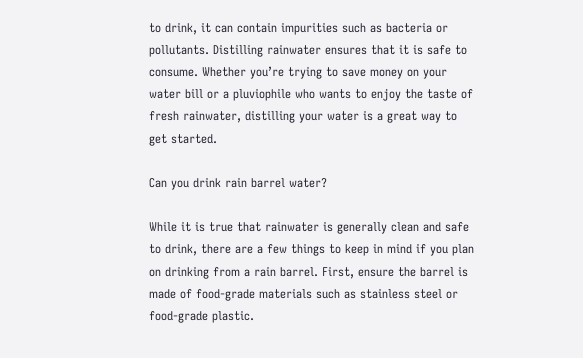to drink, it can contain impurities such as bacteria or pollutants. Distilling rainwater ensures that it is safe to consume. Whether you’re trying to save money on your water bill or a pluviophile who wants to enjoy the taste of fresh rainwater, distilling your water is a great way to get started.

Can you drink rain barrel water?

While it is true that rainwater is generally clean and safe to drink, there are a few things to keep in mind if you plan on drinking from a rain barrel. First, ensure the barrel is made of food-grade materials such as stainless steel or food-grade plastic.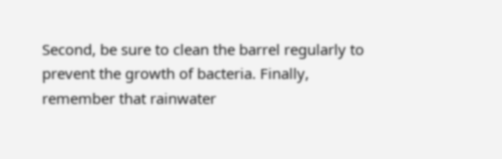Second, be sure to clean the barrel regularly to prevent the growth of bacteria. Finally, remember that rainwater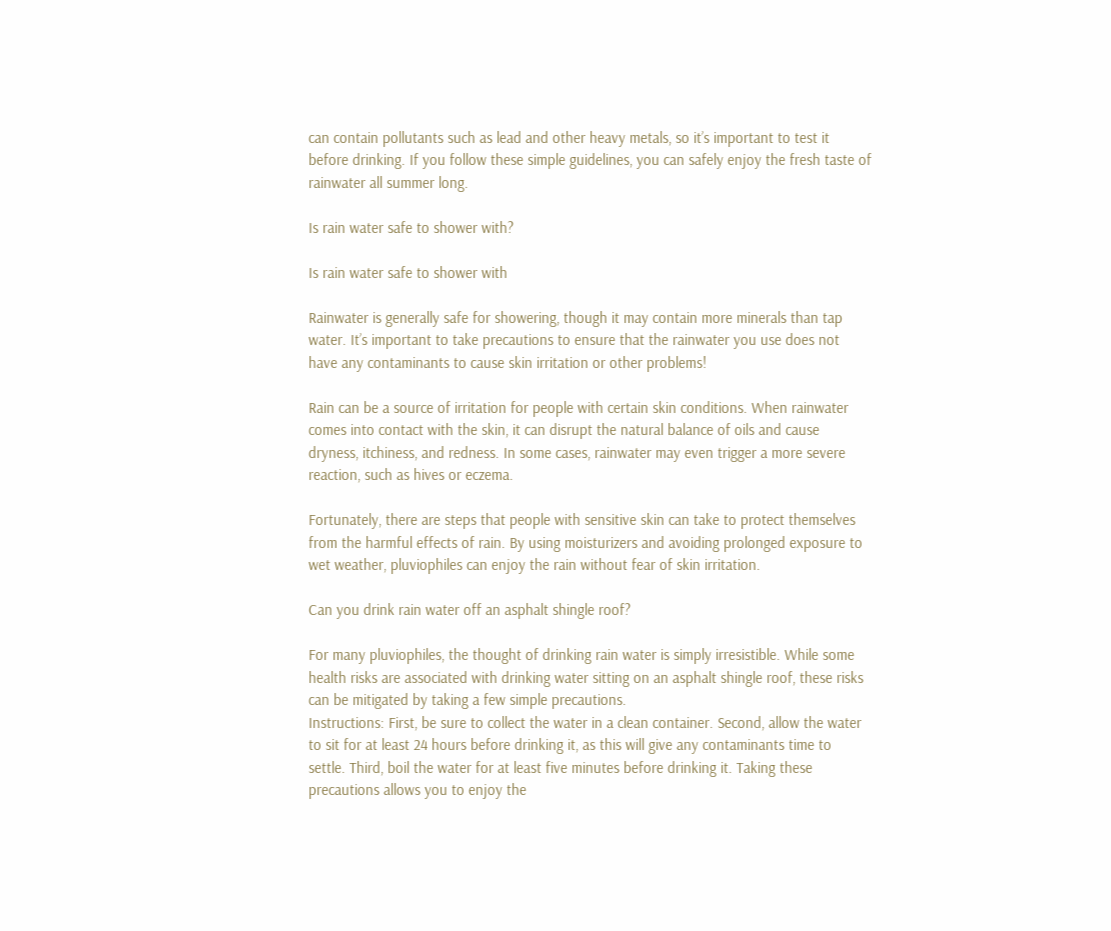can contain pollutants such as lead and other heavy metals, so it’s important to test it before drinking. If you follow these simple guidelines, you can safely enjoy the fresh taste of rainwater all summer long.

Is rain water safe to shower with?

Is rain water safe to shower with

Rainwater is generally safe for showering, though it may contain more minerals than tap water. It’s important to take precautions to ensure that the rainwater you use does not have any contaminants to cause skin irritation or other problems!

Rain can be a source of irritation for people with certain skin conditions. When rainwater comes into contact with the skin, it can disrupt the natural balance of oils and cause dryness, itchiness, and redness. In some cases, rainwater may even trigger a more severe reaction, such as hives or eczema.

Fortunately, there are steps that people with sensitive skin can take to protect themselves from the harmful effects of rain. By using moisturizers and avoiding prolonged exposure to wet weather, pluviophiles can enjoy the rain without fear of skin irritation.

Can you drink rain water off an asphalt shingle roof?

For many pluviophiles, the thought of drinking rain water is simply irresistible. While some health risks are associated with drinking water sitting on an asphalt shingle roof, these risks can be mitigated by taking a few simple precautions.
Instructions: First, be sure to collect the water in a clean container. Second, allow the water to sit for at least 24 hours before drinking it, as this will give any contaminants time to settle. Third, boil the water for at least five minutes before drinking it. Taking these precautions allows you to enjoy the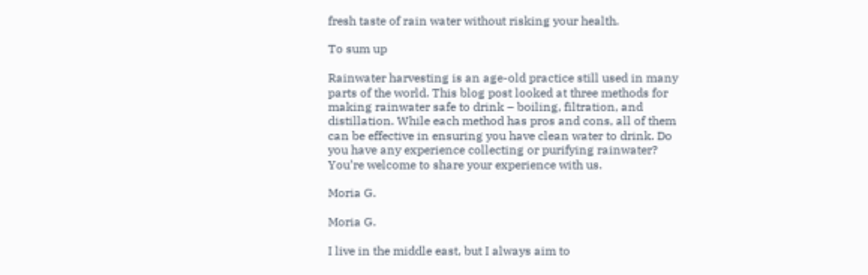fresh taste of rain water without risking your health.

To sum up

Rainwater harvesting is an age-old practice still used in many parts of the world. This blog post looked at three methods for making rainwater safe to drink – boiling, filtration, and distillation. While each method has pros and cons, all of them can be effective in ensuring you have clean water to drink. Do you have any experience collecting or purifying rainwater? You’re welcome to share your experience with us.

Moria G.

Moria G.

I live in the middle east, but I always aim to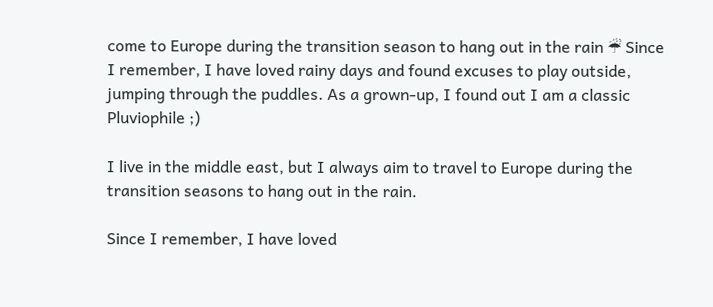come to Europe during the transition season to hang out in the rain ☔ Since I remember, I have loved rainy days and found excuses to play outside, jumping through the puddles. As a grown-up, I found out I am a classic Pluviophile ;)

I live in the middle east, but I always aim to travel to Europe during the transition seasons to hang out in the rain.

Since I remember, I have loved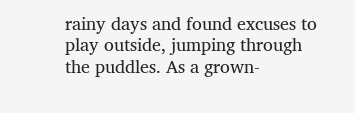rainy days and found excuses to play outside, jumping through the puddles. As a grown-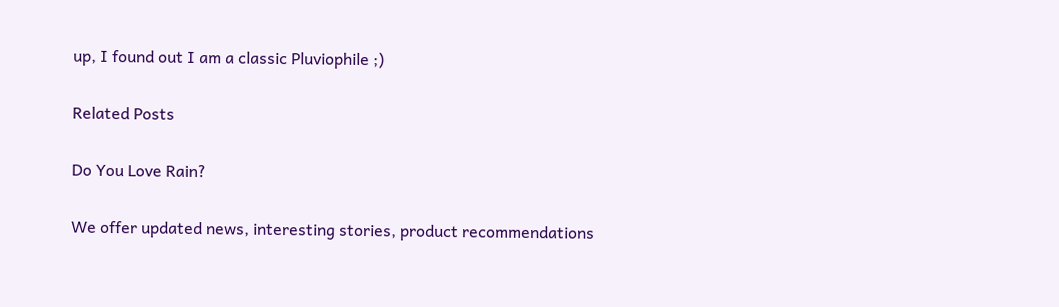up, I found out I am a classic Pluviophile ;)

Related Posts

Do You Love Rain?

We offer updated news, interesting stories, product recommendations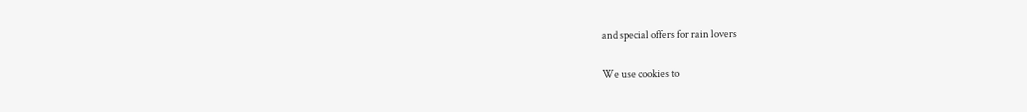and special offers for rain lovers

We use cookies to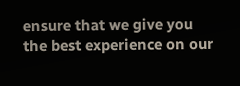ensure that we give you the best experience on our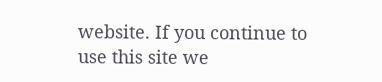website. If you continue to use this site we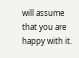will assume that you are happy with it.